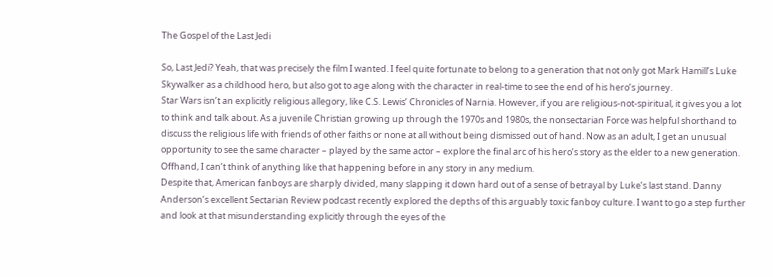The Gospel of the Last Jedi

So, Last Jedi? Yeah, that was precisely the film I wanted. I feel quite fortunate to belong to a generation that not only got Mark Hamill’s Luke Skywalker as a childhood hero, but also got to age along with the character in real-time to see the end of his hero’s journey.
Star Wars isn’t an explicitly religious allegory, like C.S. Lewis’ Chronicles of Narnia. However, if you are religious-not-spiritual, it gives you a lot to think and talk about. As a juvenile Christian growing up through the 1970s and 1980s, the nonsectarian Force was helpful shorthand to discuss the religious life with friends of other faiths or none at all without being dismissed out of hand. Now as an adult, I get an unusual opportunity to see the same character – played by the same actor – explore the final arc of his hero’s story as the elder to a new generation. Offhand, I can’t think of anything like that happening before in any story in any medium.
Despite that, American fanboys are sharply divided, many slapping it down hard out of a sense of betrayal by Luke’s last stand. Danny Anderson’s excellent Sectarian Review podcast recently explored the depths of this arguably toxic fanboy culture. I want to go a step further and look at that misunderstanding explicitly through the eyes of the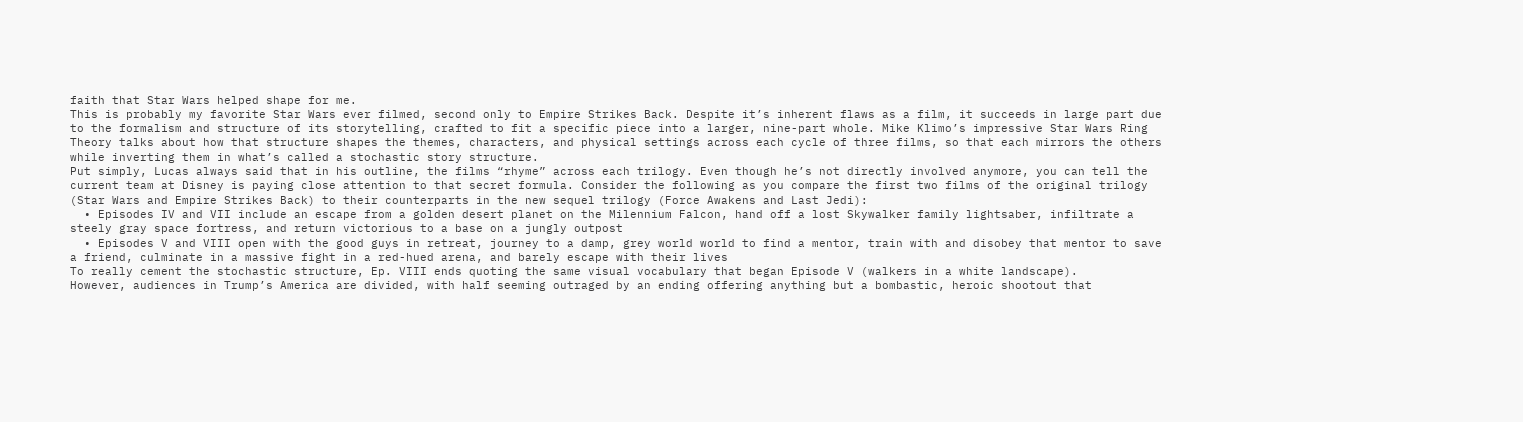faith that Star Wars helped shape for me.
This is probably my favorite Star Wars ever filmed, second only to Empire Strikes Back. Despite it’s inherent flaws as a film, it succeeds in large part due to the formalism and structure of its storytelling, crafted to fit a specific piece into a larger, nine-part whole. Mike Klimo’s impressive Star Wars Ring Theory talks about how that structure shapes the themes, characters, and physical settings across each cycle of three films, so that each mirrors the others while inverting them in what’s called a stochastic story structure.
Put simply, Lucas always said that in his outline, the films “rhyme” across each trilogy. Even though he’s not directly involved anymore, you can tell the current team at Disney is paying close attention to that secret formula. Consider the following as you compare the first two films of the original trilogy (Star Wars and Empire Strikes Back) to their counterparts in the new sequel trilogy (Force Awakens and Last Jedi):
  • Episodes IV and VII include an escape from a golden desert planet on the Milennium Falcon, hand off a lost Skywalker family lightsaber, infiltrate a steely gray space fortress, and return victorious to a base on a jungly outpost
  • Episodes V and VIII open with the good guys in retreat, journey to a damp, grey world world to find a mentor, train with and disobey that mentor to save a friend, culminate in a massive fight in a red-hued arena, and barely escape with their lives
To really cement the stochastic structure, Ep. VIII ends quoting the same visual vocabulary that began Episode V (walkers in a white landscape).
However, audiences in Trump’s America are divided, with half seeming outraged by an ending offering anything but a bombastic, heroic shootout that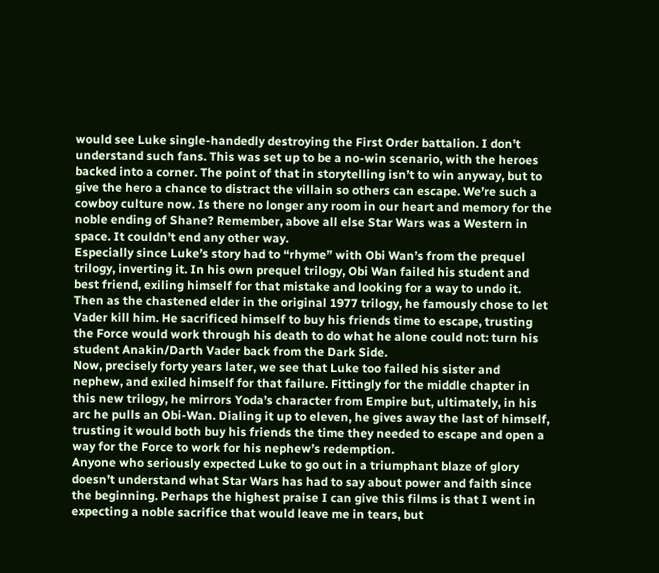would see Luke single-handedly destroying the First Order battalion. I don’t understand such fans. This was set up to be a no-win scenario, with the heroes backed into a corner. The point of that in storytelling isn’t to win anyway, but to give the hero a chance to distract the villain so others can escape. We’re such a cowboy culture now. Is there no longer any room in our heart and memory for the noble ending of Shane? Remember, above all else Star Wars was a Western in space. It couldn’t end any other way.
Especially since Luke’s story had to “rhyme” with Obi Wan’s from the prequel trilogy, inverting it. In his own prequel trilogy, Obi Wan failed his student and best friend, exiling himself for that mistake and looking for a way to undo it. Then as the chastened elder in the original 1977 trilogy, he famously chose to let Vader kill him. He sacrificed himself to buy his friends time to escape, trusting the Force would work through his death to do what he alone could not: turn his student Anakin/Darth Vader back from the Dark Side.
Now, precisely forty years later, we see that Luke too failed his sister and nephew, and exiled himself for that failure. Fittingly for the middle chapter in this new trilogy, he mirrors Yoda’s character from Empire but, ultimately, in his arc he pulls an Obi-Wan. Dialing it up to eleven, he gives away the last of himself, trusting it would both buy his friends the time they needed to escape and open a way for the Force to work for his nephew’s redemption.
Anyone who seriously expected Luke to go out in a triumphant blaze of glory doesn’t understand what Star Wars has had to say about power and faith since the beginning. Perhaps the highest praise I can give this films is that I went in expecting a noble sacrifice that would leave me in tears, but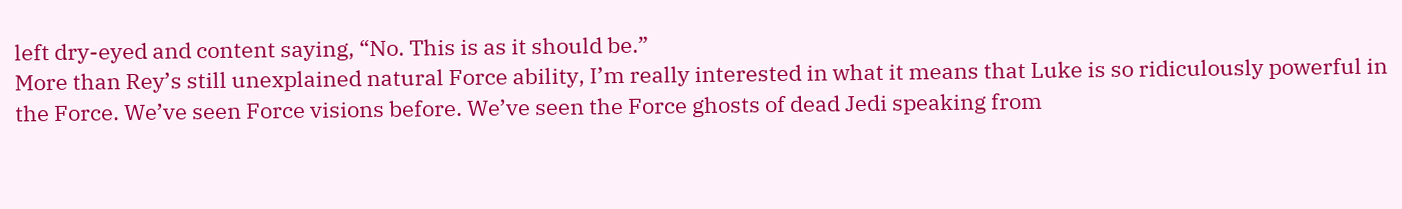left dry-eyed and content saying, “No. This is as it should be.”
More than Rey’s still unexplained natural Force ability, I’m really interested in what it means that Luke is so ridiculously powerful in the Force. We’ve seen Force visions before. We’ve seen the Force ghosts of dead Jedi speaking from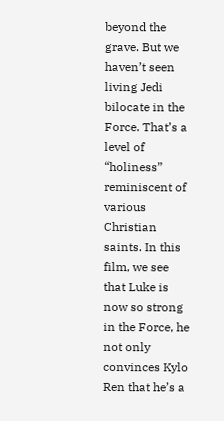beyond the grave. But we haven’t seen living Jedi bilocate in the Force. That’s a level of “holiness” reminiscent of various Christian saints. In this film, we see that Luke is now so strong in the Force, he not only convinces Kylo Ren that he’s a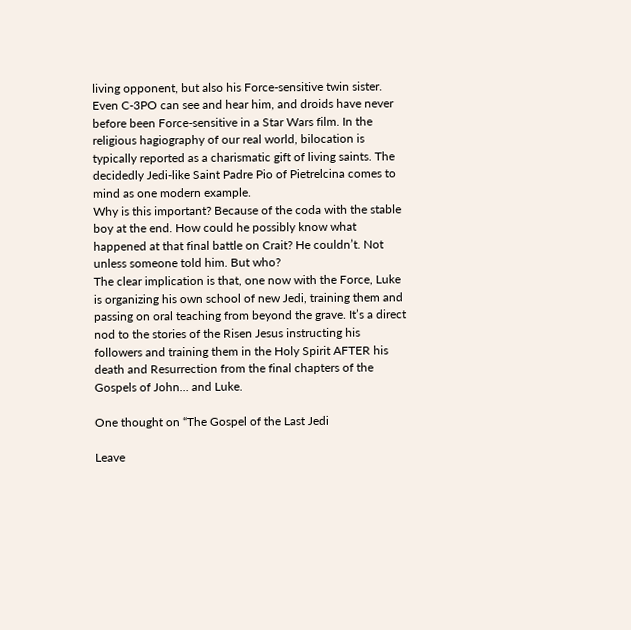living opponent, but also his Force-sensitive twin sister. Even C-3PO can see and hear him, and droids have never before been Force-sensitive in a Star Wars film. In the religious hagiography of our real world, bilocation is typically reported as a charismatic gift of living saints. The decidedly Jedi-like Saint Padre Pio of Pietrelcina comes to mind as one modern example.
Why is this important? Because of the coda with the stable boy at the end. How could he possibly know what happened at that final battle on Crait? He couldn’t. Not unless someone told him. But who?
The clear implication is that, one now with the Force, Luke is organizing his own school of new Jedi, training them and passing on oral teaching from beyond the grave. It’s a direct nod to the stories of the Risen Jesus instructing his followers and training them in the Holy Spirit AFTER his death and Resurrection from the final chapters of the Gospels of John… and Luke.

One thought on “The Gospel of the Last Jedi

Leave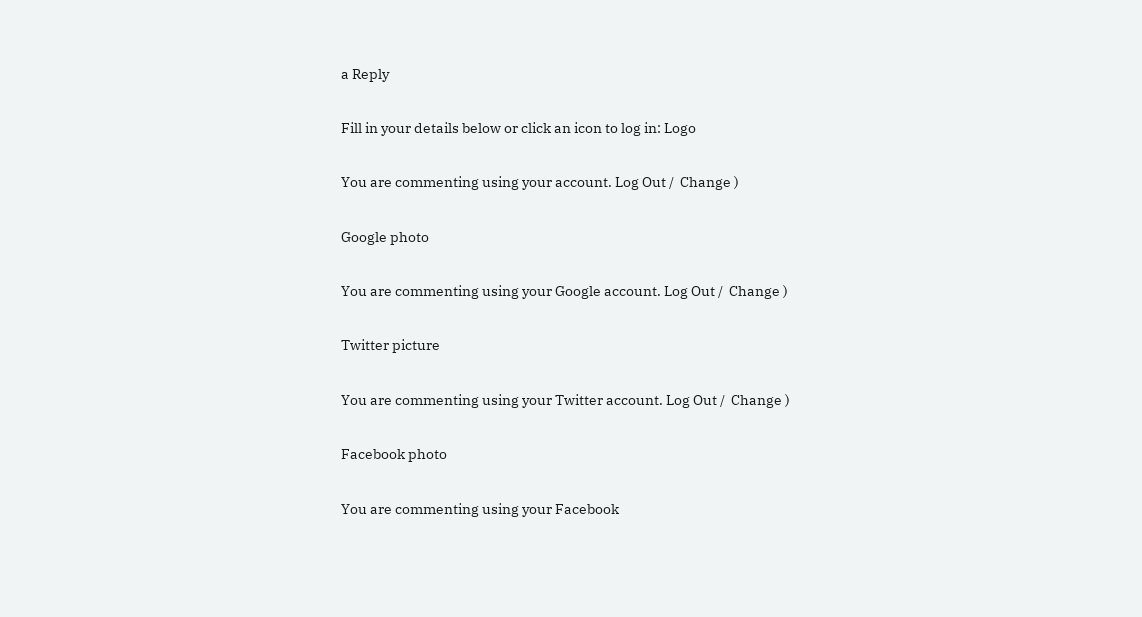a Reply

Fill in your details below or click an icon to log in: Logo

You are commenting using your account. Log Out /  Change )

Google photo

You are commenting using your Google account. Log Out /  Change )

Twitter picture

You are commenting using your Twitter account. Log Out /  Change )

Facebook photo

You are commenting using your Facebook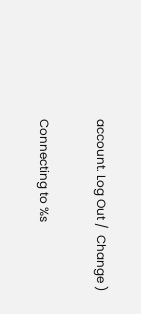account. Log Out /  Change )

Connecting to %s